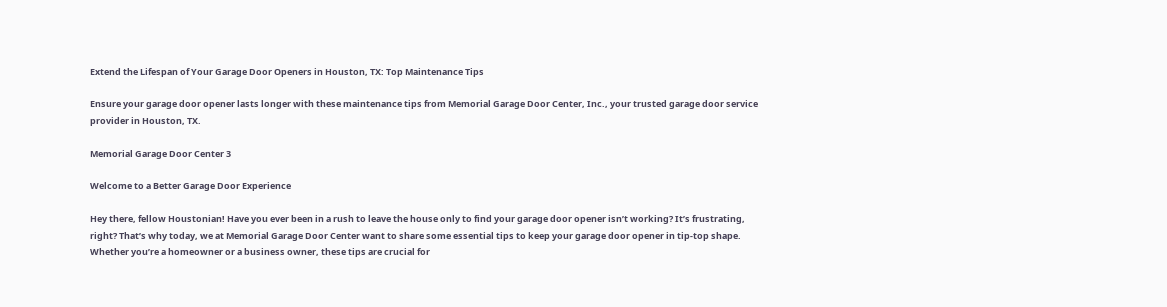Extend the Lifespan of Your Garage Door Openers in Houston, TX: Top Maintenance Tips

Ensure your garage door opener lasts longer with these maintenance tips from Memorial Garage Door Center, Inc., your trusted garage door service provider in Houston, TX.

Memorial Garage Door Center 3

Welcome to a Better Garage Door Experience

Hey there, fellow Houstonian! Have you ever been in a rush to leave the house only to find your garage door opener isn’t working? It’s frustrating, right? That’s why today, we at Memorial Garage Door Center want to share some essential tips to keep your garage door opener in tip-top shape. Whether you’re a homeowner or a business owner, these tips are crucial for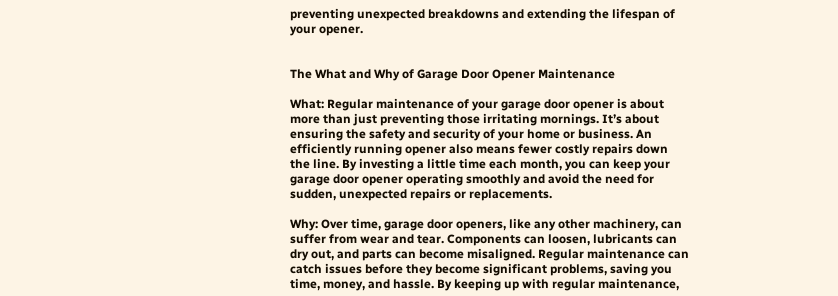preventing unexpected breakdowns and extending the lifespan of your opener.


The What and Why of Garage Door Opener Maintenance

What: Regular maintenance of your garage door opener is about more than just preventing those irritating mornings. It’s about ensuring the safety and security of your home or business. An efficiently running opener also means fewer costly repairs down the line. By investing a little time each month, you can keep your garage door opener operating smoothly and avoid the need for sudden, unexpected repairs or replacements.

Why: Over time, garage door openers, like any other machinery, can suffer from wear and tear. Components can loosen, lubricants can dry out, and parts can become misaligned. Regular maintenance can catch issues before they become significant problems, saving you time, money, and hassle. By keeping up with regular maintenance,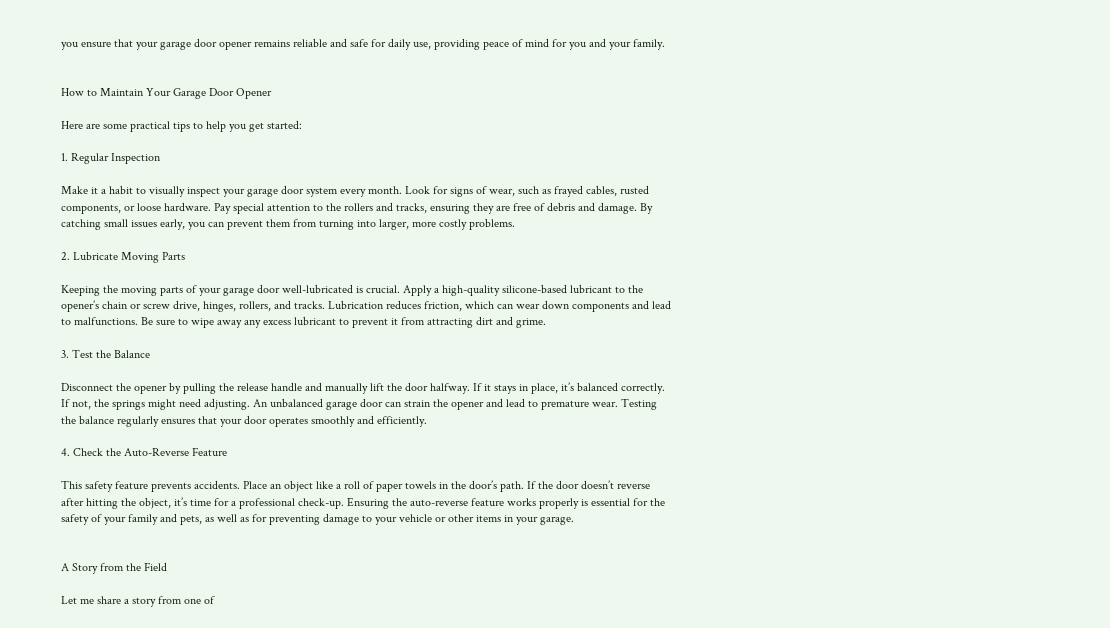you ensure that your garage door opener remains reliable and safe for daily use, providing peace of mind for you and your family.


How to Maintain Your Garage Door Opener

Here are some practical tips to help you get started:

1. Regular Inspection

Make it a habit to visually inspect your garage door system every month. Look for signs of wear, such as frayed cables, rusted components, or loose hardware. Pay special attention to the rollers and tracks, ensuring they are free of debris and damage. By catching small issues early, you can prevent them from turning into larger, more costly problems.

2. Lubricate Moving Parts

Keeping the moving parts of your garage door well-lubricated is crucial. Apply a high-quality silicone-based lubricant to the opener’s chain or screw drive, hinges, rollers, and tracks. Lubrication reduces friction, which can wear down components and lead to malfunctions. Be sure to wipe away any excess lubricant to prevent it from attracting dirt and grime.

3. Test the Balance

Disconnect the opener by pulling the release handle and manually lift the door halfway. If it stays in place, it’s balanced correctly. If not, the springs might need adjusting. An unbalanced garage door can strain the opener and lead to premature wear. Testing the balance regularly ensures that your door operates smoothly and efficiently.

4. Check the Auto-Reverse Feature

This safety feature prevents accidents. Place an object like a roll of paper towels in the door’s path. If the door doesn’t reverse after hitting the object, it’s time for a professional check-up. Ensuring the auto-reverse feature works properly is essential for the safety of your family and pets, as well as for preventing damage to your vehicle or other items in your garage.


A Story from the Field

Let me share a story from one of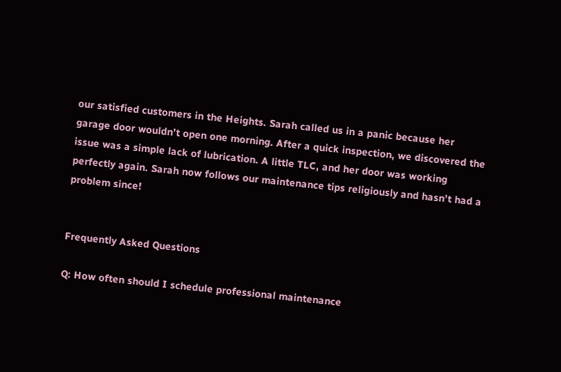our satisfied customers in the Heights. Sarah called us in a panic because her garage door wouldn’t open one morning. After a quick inspection, we discovered the issue was a simple lack of lubrication. A little TLC, and her door was working perfectly again. Sarah now follows our maintenance tips religiously and hasn’t had a problem since!


Frequently Asked Questions

Q: How often should I schedule professional maintenance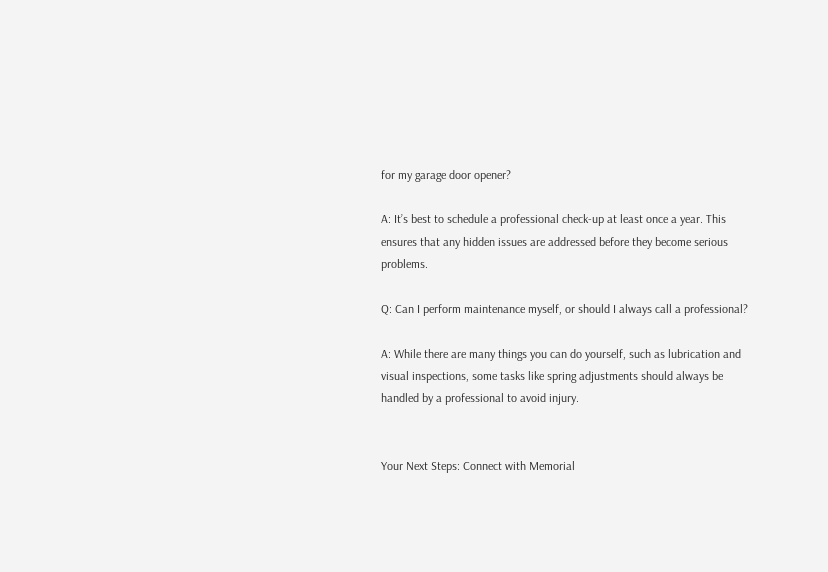for my garage door opener?

A: It’s best to schedule a professional check-up at least once a year. This ensures that any hidden issues are addressed before they become serious problems.

Q: Can I perform maintenance myself, or should I always call a professional?

A: While there are many things you can do yourself, such as lubrication and visual inspections, some tasks like spring adjustments should always be handled by a professional to avoid injury.


Your Next Steps: Connect with Memorial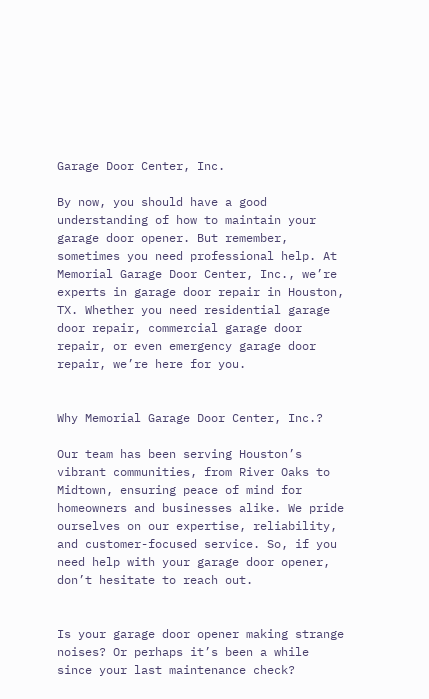Garage Door Center, Inc.

By now, you should have a good understanding of how to maintain your garage door opener. But remember, sometimes you need professional help. At Memorial Garage Door Center, Inc., we’re experts in garage door repair in Houston, TX. Whether you need residential garage door repair, commercial garage door repair, or even emergency garage door repair, we’re here for you.


Why Memorial Garage Door Center, Inc.?

Our team has been serving Houston’s vibrant communities, from River Oaks to Midtown, ensuring peace of mind for homeowners and businesses alike. We pride ourselves on our expertise, reliability, and customer-focused service. So, if you need help with your garage door opener, don’t hesitate to reach out.


Is your garage door opener making strange noises? Or perhaps it’s been a while since your last maintenance check?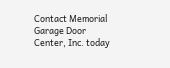Contact Memorial Garage Door Center, Inc. today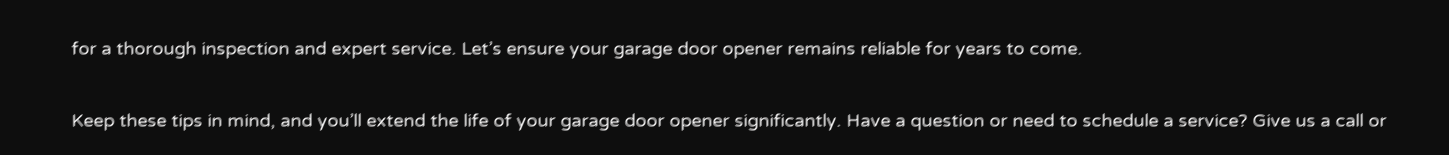for a thorough inspection and expert service. Let’s ensure your garage door opener remains reliable for years to come.

Keep these tips in mind, and you’ll extend the life of your garage door opener significantly. Have a question or need to schedule a service? Give us a call or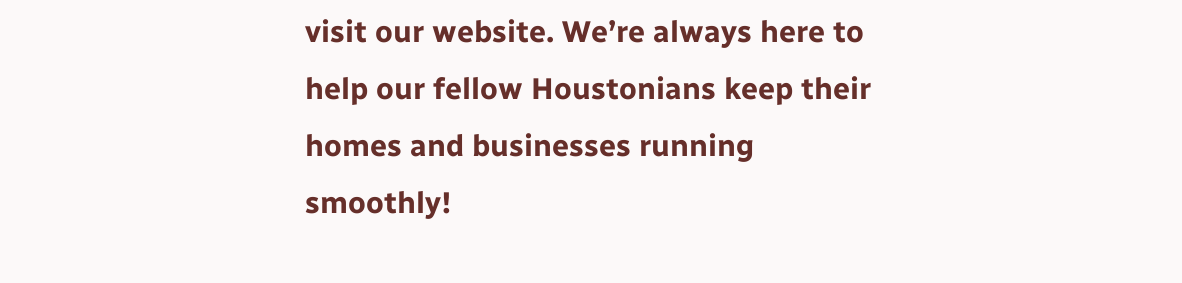visit our website. We’re always here to help our fellow Houstonians keep their homes and businesses running smoothly!